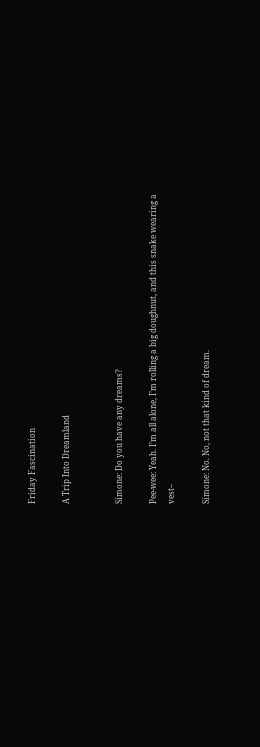Friday Fascination

A Trip Into Dreamland


Simone: Do you have any dreams?

Pee-wee: Yeah. I’m all alone, I’m rolling a big doughnut, and this snake wearing a vest–

Simone: No. No, not that kind of dream.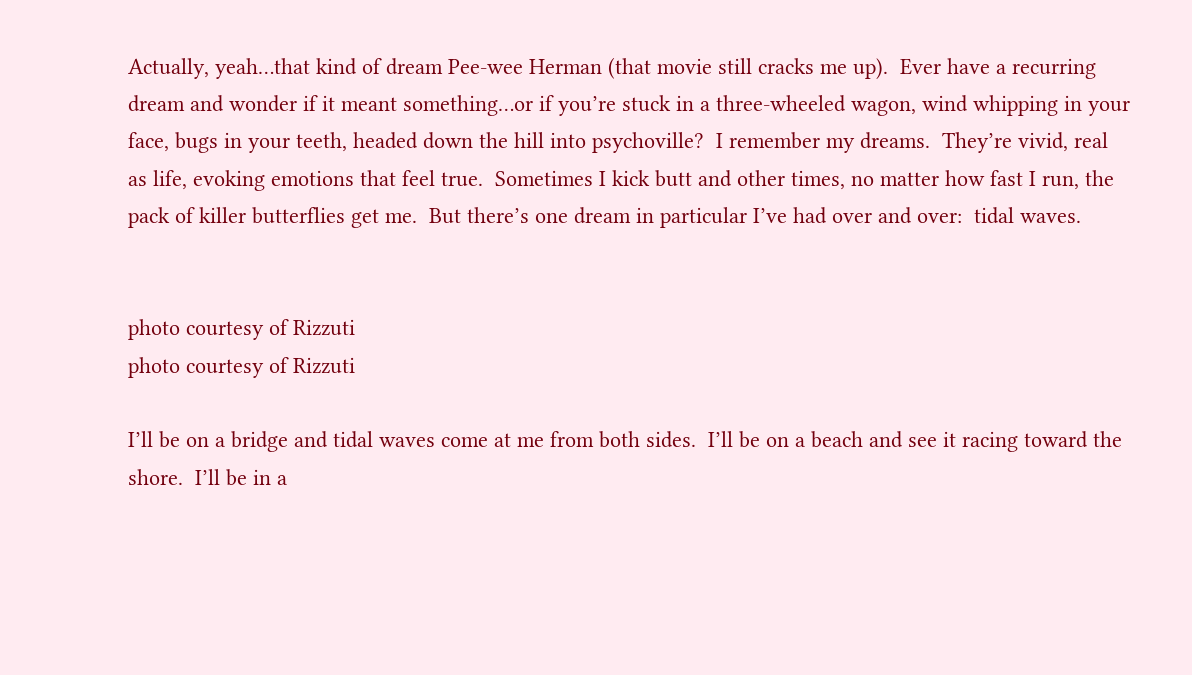Actually, yeah…that kind of dream Pee-wee Herman (that movie still cracks me up).  Ever have a recurring dream and wonder if it meant something…or if you’re stuck in a three-wheeled wagon, wind whipping in your face, bugs in your teeth, headed down the hill into psychoville?  I remember my dreams.  They’re vivid, real as life, evoking emotions that feel true.  Sometimes I kick butt and other times, no matter how fast I run, the pack of killer butterflies get me.  But there’s one dream in particular I’ve had over and over:  tidal waves.


photo courtesy of Rizzuti
photo courtesy of Rizzuti

I’ll be on a bridge and tidal waves come at me from both sides.  I’ll be on a beach and see it racing toward the shore.  I’ll be in a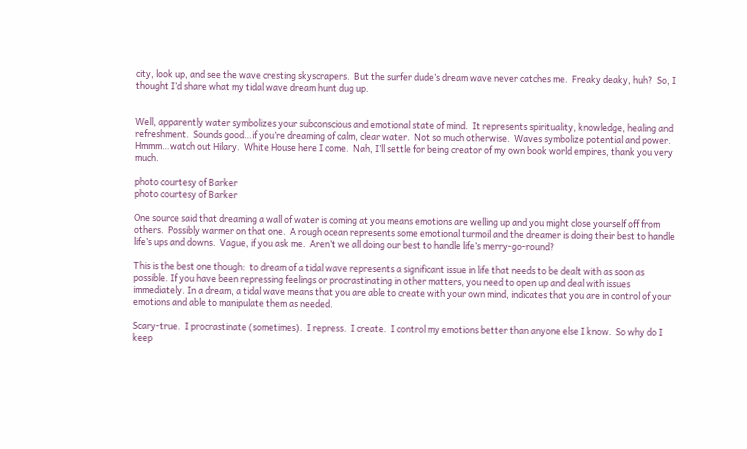city, look up, and see the wave cresting skyscrapers.  But the surfer dude’s dream wave never catches me.  Freaky deaky, huh?  So, I thought I’d share what my tidal wave dream hunt dug up.


Well, apparently water symbolizes your subconscious and emotional state of mind.  It represents spirituality, knowledge, healing and refreshment.  Sounds good…if you’re dreaming of calm, clear water.  Not so much otherwise.  Waves symbolize potential and power.  Hmmm…watch out Hilary.  White House here I come.  Nah, I’ll settle for being creator of my own book world empires, thank you very much.

photo courtesy of Barker
photo courtesy of Barker

One source said that dreaming a wall of water is coming at you means emotions are welling up and you might close yourself off from others.  Possibly warmer on that one.  A rough ocean represents some emotional turmoil and the dreamer is doing their best to handle life’s ups and downs.  Vague, if you ask me.  Aren’t we all doing our best to handle life’s merry-go-round?

This is the best one though:  to dream of a tidal wave represents a significant issue in life that needs to be dealt with as soon as possible. If you have been repressing feelings or procrastinating in other matters, you need to open up and deal with issues immediately. In a dream, a tidal wave means that you are able to create with your own mind, indicates that you are in control of your emotions and able to manipulate them as needed.

Scary-true.  I procrastinate (sometimes).  I repress.  I create.  I control my emotions better than anyone else I know.  So why do I keep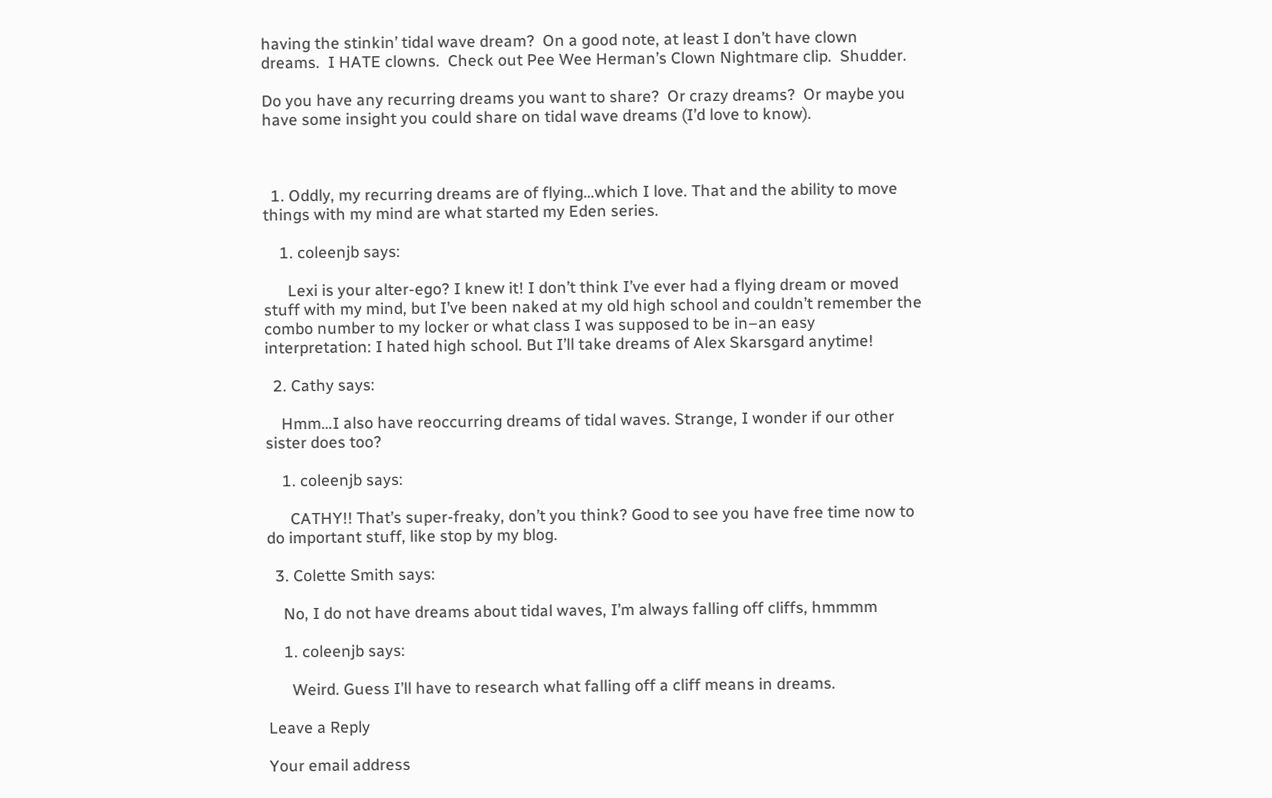having the stinkin’ tidal wave dream?  On a good note, at least I don’t have clown dreams.  I HATE clowns.  Check out Pee Wee Herman’s Clown Nightmare clip.  Shudder.

Do you have any recurring dreams you want to share?  Or crazy dreams?  Or maybe you have some insight you could share on tidal wave dreams (I’d love to know).



  1. Oddly, my recurring dreams are of flying…which I love. That and the ability to move things with my mind are what started my Eden series.

    1. coleenjb says:

      Lexi is your alter-ego? I knew it! I don’t think I’ve ever had a flying dream or moved stuff with my mind, but I’ve been naked at my old high school and couldn’t remember the combo number to my locker or what class I was supposed to be in–an easy interpretation: I hated high school. But I’ll take dreams of Alex Skarsgard anytime!

  2. Cathy says:

    Hmm…I also have reoccurring dreams of tidal waves. Strange, I wonder if our other sister does too?

    1. coleenjb says:

      CATHY!! That’s super-freaky, don’t you think? Good to see you have free time now to do important stuff, like stop by my blog.

  3. Colette Smith says:

    No, I do not have dreams about tidal waves, I’m always falling off cliffs, hmmmm

    1. coleenjb says:

      Weird. Guess I’ll have to research what falling off a cliff means in dreams.

Leave a Reply

Your email address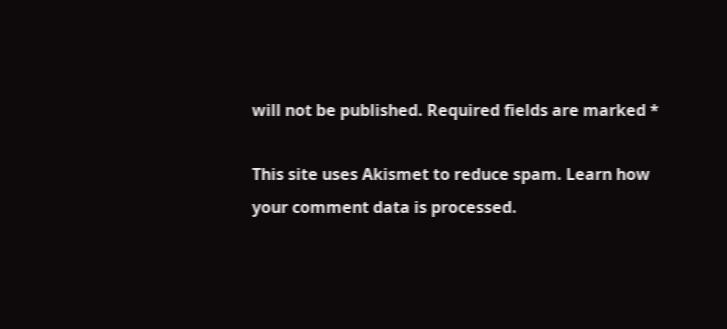will not be published. Required fields are marked *

This site uses Akismet to reduce spam. Learn how your comment data is processed.